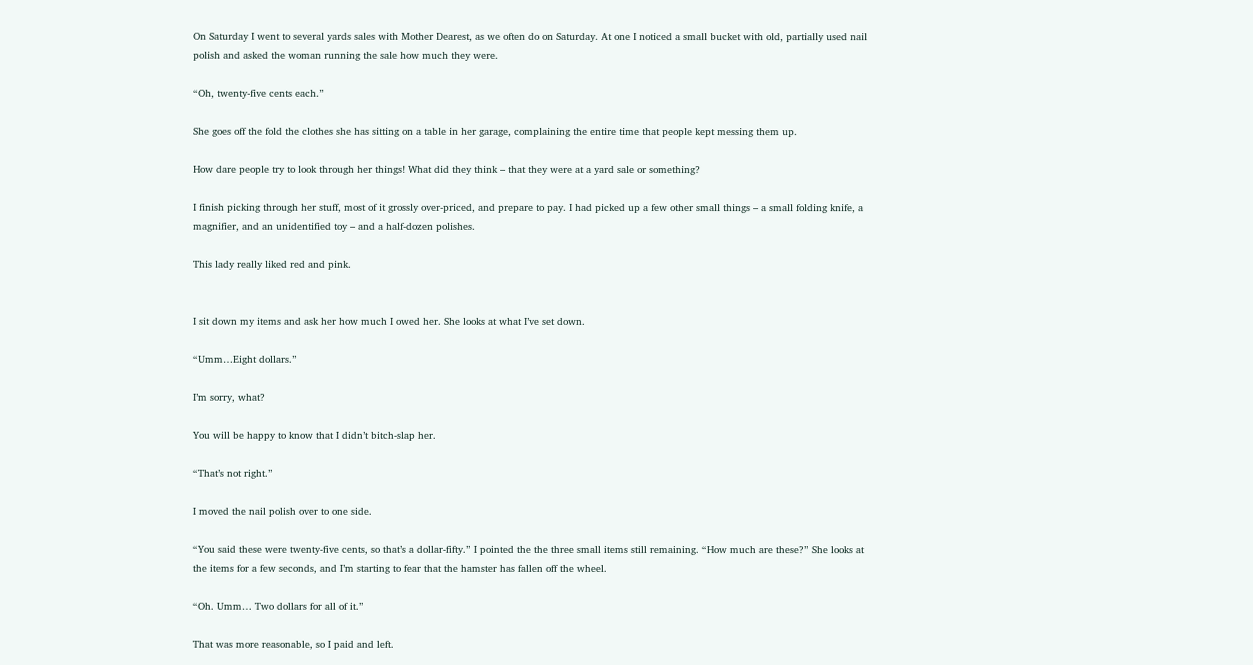On Saturday I went to several yards sales with Mother Dearest, as we often do on Saturday. At one I noticed a small bucket with old, partially used nail polish and asked the woman running the sale how much they were.

“Oh, twenty-five cents each.”

She goes off the fold the clothes she has sitting on a table in her garage, complaining the entire time that people kept messing them up.

How dare people try to look through her things! What did they think – that they were at a yard sale or something?

I finish picking through her stuff, most of it grossly over-priced, and prepare to pay. I had picked up a few other small things – a small folding knife, a magnifier, and an unidentified toy – and a half-dozen polishes.

This lady really liked red and pink.


I sit down my items and ask her how much I owed her. She looks at what I’ve set down.

“Umm…Eight dollars.”

I’m sorry, what?

You will be happy to know that I didn’t bitch-slap her.

“That’s not right.”

I moved the nail polish over to one side.

“You said these were twenty-five cents, so that’s a dollar-fifty.” I pointed the the three small items still remaining. “How much are these?” She looks at the items for a few seconds, and I’m starting to fear that the hamster has fallen off the wheel.

“Oh. Umm… Two dollars for all of it.”

That was more reasonable, so I paid and left.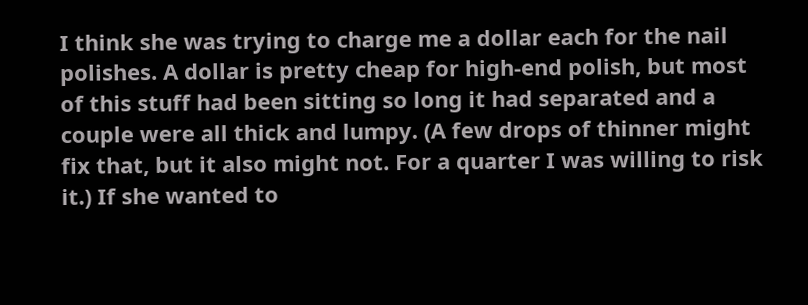I think she was trying to charge me a dollar each for the nail polishes. A dollar is pretty cheap for high-end polish, but most of this stuff had been sitting so long it had separated and a couple were all thick and lumpy. (A few drops of thinner might fix that, but it also might not. For a quarter I was willing to risk it.) If she wanted to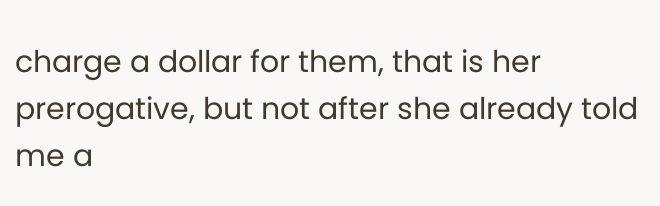charge a dollar for them, that is her prerogative, but not after she already told me a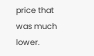price that was much lower.